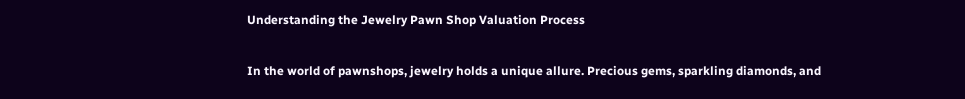Understanding the Jewelry Pawn Shop Valuation Process

In the world of pawnshops, jewelry holds a unique allure. Precious gems, sparkling diamonds, and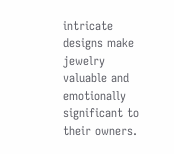intricate designs make jewelry valuable and emotionally significant to their owners.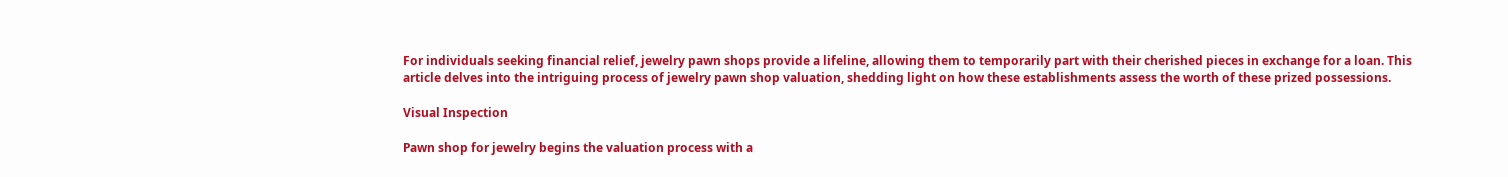For individuals seeking financial relief, jewelry pawn shops provide a lifeline, allowing them to temporarily part with their cherished pieces in exchange for a loan. This article delves into the intriguing process of jewelry pawn shop valuation, shedding light on how these establishments assess the worth of these prized possessions.

Visual Inspection

Pawn shop for jewelry begins the valuation process with a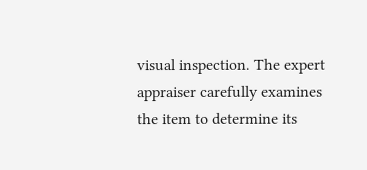visual inspection. The expert appraiser carefully examines the item to determine its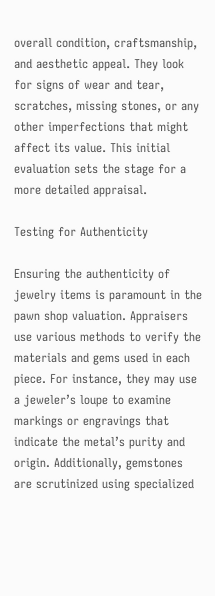overall condition, craftsmanship, and aesthetic appeal. They look for signs of wear and tear, scratches, missing stones, or any other imperfections that might affect its value. This initial evaluation sets the stage for a more detailed appraisal.

Testing for Authenticity

Ensuring the authenticity of jewelry items is paramount in the pawn shop valuation. Appraisers use various methods to verify the materials and gems used in each piece. For instance, they may use a jeweler’s loupe to examine markings or engravings that indicate the metal’s purity and origin. Additionally, gemstones are scrutinized using specialized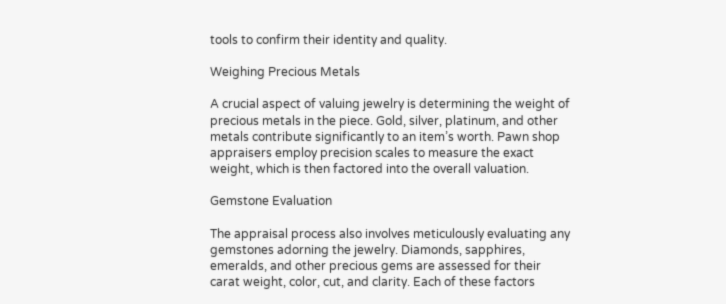tools to confirm their identity and quality.

Weighing Precious Metals

A crucial aspect of valuing jewelry is determining the weight of precious metals in the piece. Gold, silver, platinum, and other metals contribute significantly to an item’s worth. Pawn shop appraisers employ precision scales to measure the exact weight, which is then factored into the overall valuation.

Gemstone Evaluation

The appraisal process also involves meticulously evaluating any gemstones adorning the jewelry. Diamonds, sapphires, emeralds, and other precious gems are assessed for their carat weight, color, cut, and clarity. Each of these factors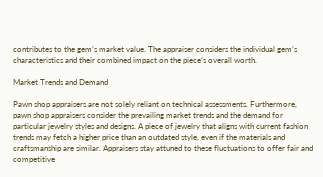contributes to the gem’s market value. The appraiser considers the individual gem’s characteristics and their combined impact on the piece’s overall worth.

Market Trends and Demand

Pawn shop appraisers are not solely reliant on technical assessments. Furthermore, pawn shop appraisers consider the prevailing market trends and the demand for particular jewelry styles and designs. A piece of jewelry that aligns with current fashion trends may fetch a higher price than an outdated style, even if the materials and craftsmanship are similar. Appraisers stay attuned to these fluctuations to offer fair and competitive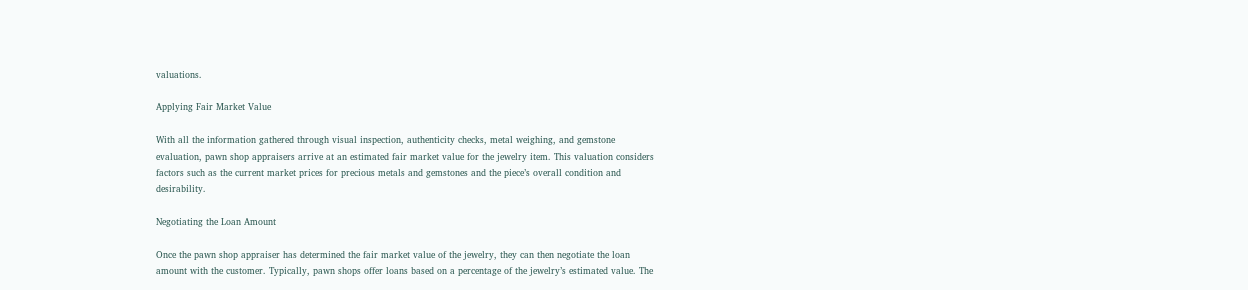valuations.

Applying Fair Market Value

With all the information gathered through visual inspection, authenticity checks, metal weighing, and gemstone evaluation, pawn shop appraisers arrive at an estimated fair market value for the jewelry item. This valuation considers factors such as the current market prices for precious metals and gemstones and the piece’s overall condition and desirability.

Negotiating the Loan Amount

Once the pawn shop appraiser has determined the fair market value of the jewelry, they can then negotiate the loan amount with the customer. Typically, pawn shops offer loans based on a percentage of the jewelry’s estimated value. The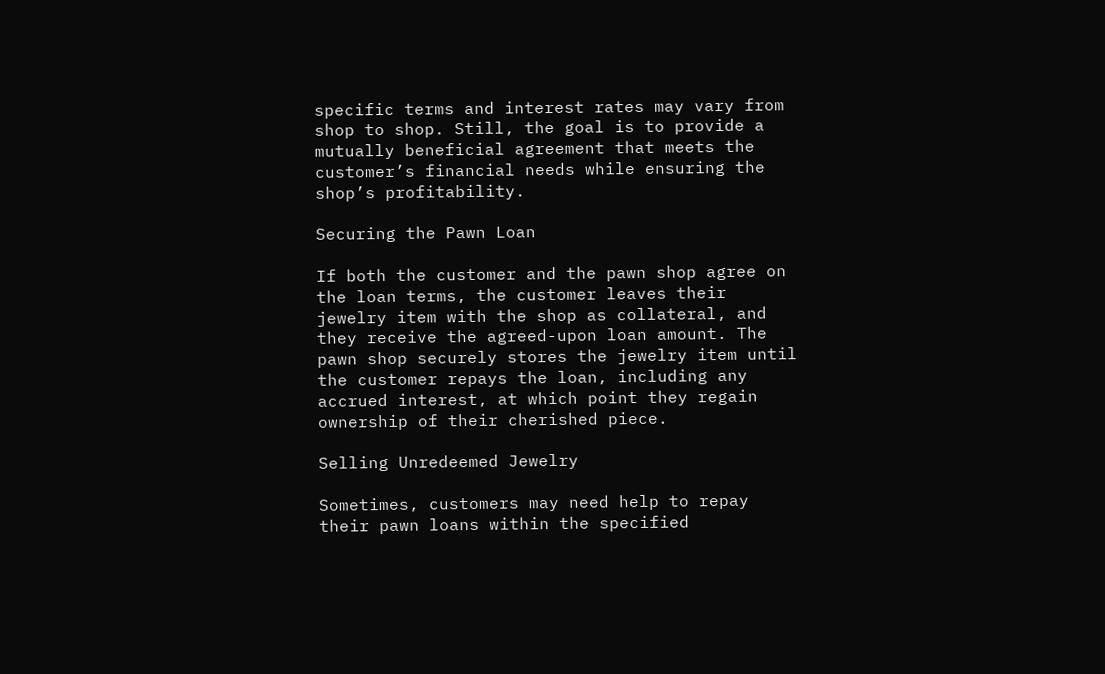specific terms and interest rates may vary from shop to shop. Still, the goal is to provide a mutually beneficial agreement that meets the customer’s financial needs while ensuring the shop’s profitability.

Securing the Pawn Loan

If both the customer and the pawn shop agree on the loan terms, the customer leaves their jewelry item with the shop as collateral, and they receive the agreed-upon loan amount. The pawn shop securely stores the jewelry item until the customer repays the loan, including any accrued interest, at which point they regain ownership of their cherished piece.

Selling Unredeemed Jewelry

Sometimes, customers may need help to repay their pawn loans within the specified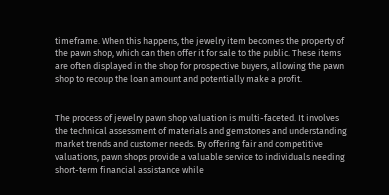timeframe. When this happens, the jewelry item becomes the property of the pawn shop, which can then offer it for sale to the public. These items are often displayed in the shop for prospective buyers, allowing the pawn shop to recoup the loan amount and potentially make a profit.


The process of jewelry pawn shop valuation is multi-faceted. It involves the technical assessment of materials and gemstones and understanding market trends and customer needs. By offering fair and competitive valuations, pawn shops provide a valuable service to individuals needing short-term financial assistance while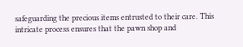safeguarding the precious items entrusted to their care. This intricate process ensures that the pawn shop and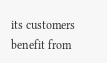its customers benefit from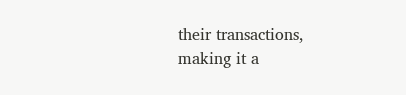their transactions, making it a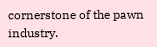cornerstone of the pawn industry.